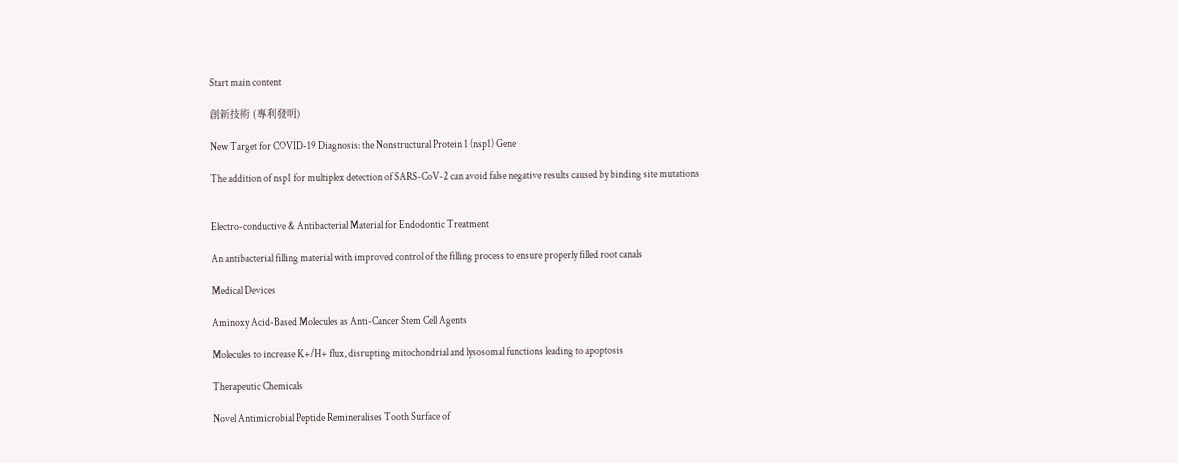Start main content

創新技術 (專利發明)

New Target for COVID-19 Diagnosis: the Nonstructural Protein 1 (nsp1) Gene

The addition of nsp1 for multiplex detection of SARS-CoV-2 can avoid false negative results caused by binding site mutations


Electro-conductive & Antibacterial Material for Endodontic Treatment

An antibacterial filling material with improved control of the filling process to ensure properly filled root canals

Medical Devices

Aminoxy Acid-Based Molecules as Anti-Cancer Stem Cell Agents

Molecules to increase K+/H+ flux, disrupting mitochondrial and lysosomal functions leading to apoptosis

Therapeutic Chemicals

Novel Antimicrobial Peptide Remineralises Tooth Surface of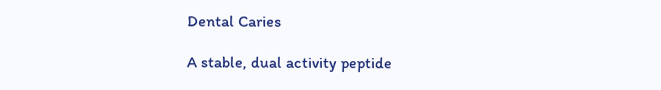Dental Caries

A stable, dual activity peptide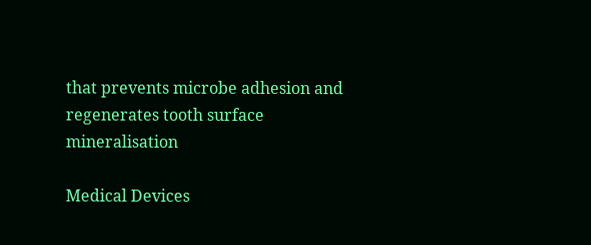that prevents microbe adhesion and regenerates tooth surface mineralisation

Medical Devices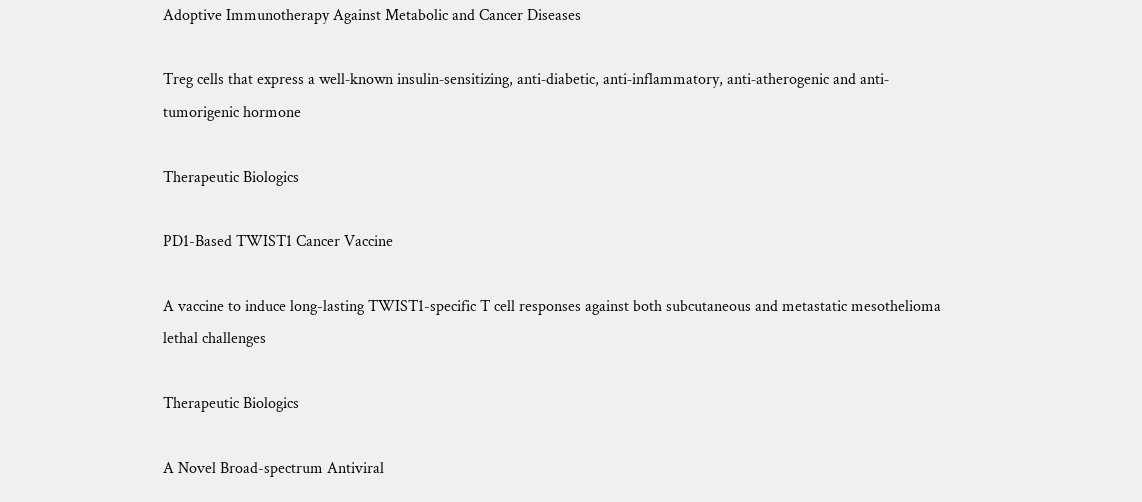Adoptive Immunotherapy Against Metabolic and Cancer Diseases

Treg cells that express a well‐known insulin‐sensitizing, anti‐diabetic, anti‐inflammatory, anti‐atherogenic and anti‐tumorigenic hormone

Therapeutic Biologics

PD1-Based TWIST1 Cancer Vaccine

A vaccine to induce long-lasting TWIST1-specific T cell responses against both subcutaneous and metastatic mesothelioma lethal challenges

Therapeutic Biologics

A Novel Broad-spectrum Antiviral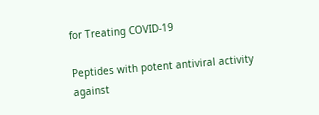for Treating COVID-19

Peptides with potent antiviral activity against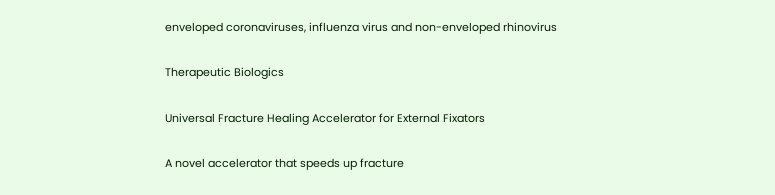enveloped coronaviruses, influenza virus and non-enveloped rhinovirus

Therapeutic Biologics

Universal Fracture Healing Accelerator for External Fixators

A novel accelerator that speeds up fracture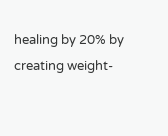healing by 20% by creating weight-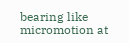bearing like micromotion at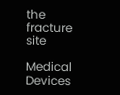the fracture site

Medical Devices